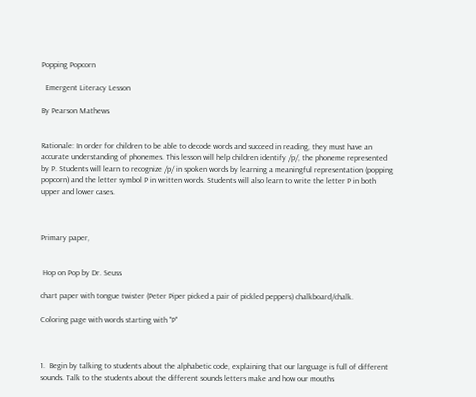Popping Popcorn

  Emergent Literacy Lesson

By Pearson Mathews


Rationale: In order for children to be able to decode words and succeed in reading, they must have an accurate understanding of phonemes. This lesson will help children identify /p/, the phoneme represented by P. Students will learn to recognize /p/ in spoken words by learning a meaningful representation (popping popcorn) and the letter symbol P in written words. Students will also learn to write the letter P in both upper and lower cases.



Primary paper,


 Hop on Pop by Dr. Seuss

chart paper with tongue twister (Peter Piper picked a pair of pickled peppers) chalkboard/chalk.

Coloring page with words starting with "P"



1.  Begin by talking to students about the alphabetic code, explaining that our language is full of different sounds. Talk to the students about the different sounds letters make and how our mouths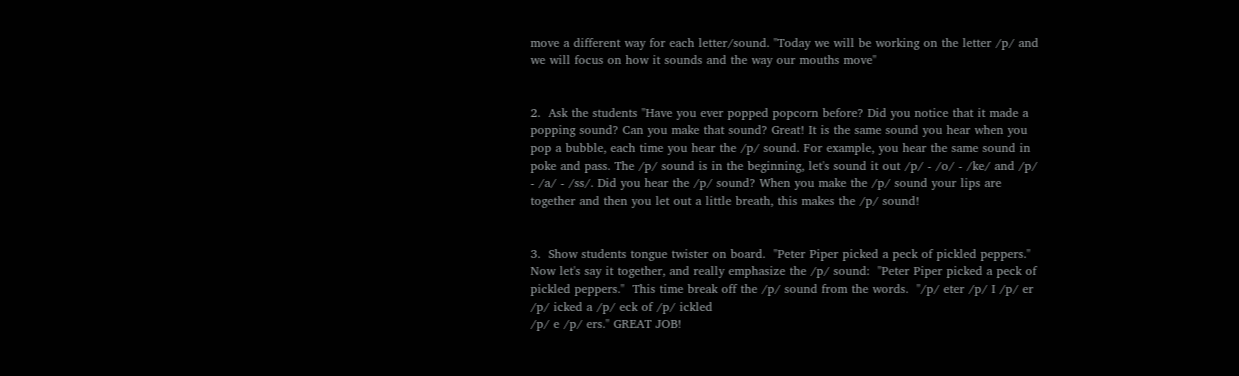move a different way for each letter/sound. "Today we will be working on the letter /p/ and we will focus on how it sounds and the way our mouths move"


2.  Ask the students "Have you ever popped popcorn before? Did you notice that it made a popping sound? Can you make that sound? Great! It is the same sound you hear when you pop a bubble, each time you hear the /p/ sound. For example, you hear the same sound in poke and pass. The /p/ sound is in the beginning, let's sound it out /p/ - /o/ - /ke/ and /p/ - /a/ - /ss/. Did you hear the /p/ sound? When you make the /p/ sound your lips are together and then you let out a little breath, this makes the /p/ sound!


3.  Show students tongue twister on board.  "Peter Piper picked a peck of pickled peppers."  Now let's say it together, and really emphasize the /p/ sound:  "Peter Piper picked a peck of pickled peppers."  This time break off the /p/ sound from the words.  "/p/ eter /p/ I /p/ er /p/ icked a /p/ eck of /p/ ickled
/p/ e /p/ ers." GREAT JOB!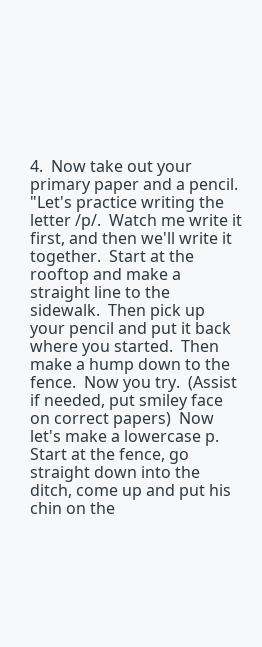4.  Now take out your primary paper and a pencil.  "Let's practice writing the letter /p/.  Watch me write it first, and then we'll write it together.  Start at the rooftop and make a straight line to the sidewalk.  Then pick up your pencil and put it back where you started.  Then make a hump down to the fence.  Now you try.  (Assist if needed, put smiley face on correct papers)  Now let's make a lowercase p.  Start at the fence, go straight down into the ditch, come up and put his chin on the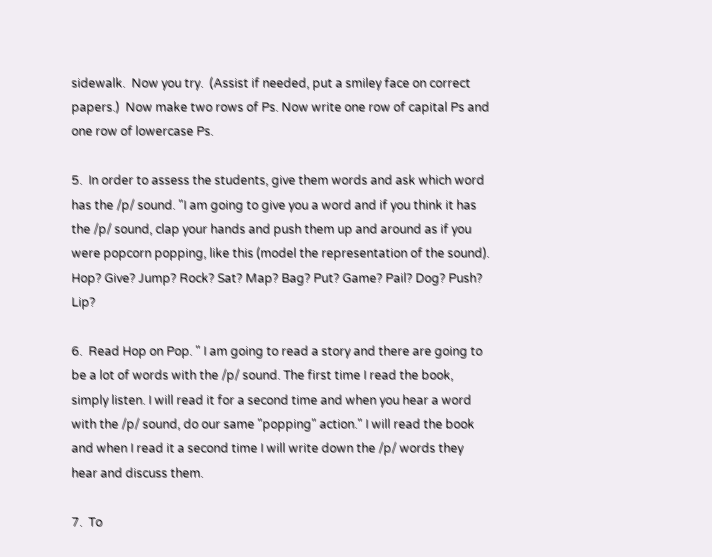sidewalk.  Now you try.  (Assist if needed, put a smiley face on correct papers.)  Now make two rows of Ps. Now write one row of capital Ps and one row of lowercase Ps.

5.  In order to assess the students, give them words and ask which word has the /p/ sound. "I am going to give you a word and if you think it has the /p/ sound, clap your hands and push them up and around as if you were popcorn popping, like this (model the representation of the sound). Hop? Give? Jump? Rock? Sat? Map? Bag? Put? Game? Pail? Dog? Push? Lip?

6.  Read Hop on Pop. " I am going to read a story and there are going to be a lot of words with the /p/ sound. The first time I read the book, simply listen. I will read it for a second time and when you hear a word with the /p/ sound, do our same "popping" action." I will read the book and when I read it a second time I will write down the /p/ words they hear and discuss them.

7.  To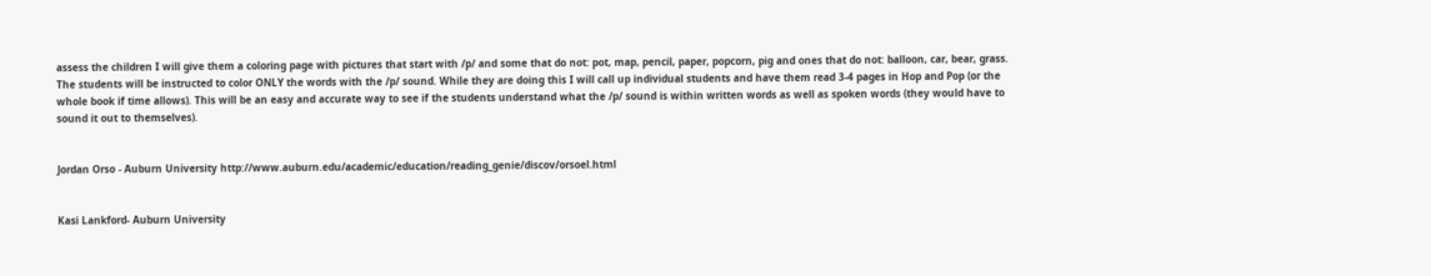assess the children I will give them a coloring page with pictures that start with /p/ and some that do not: pot, map, pencil, paper, popcorn, pig and ones that do not: balloon, car, bear, grass. The students will be instructed to color ONLY the words with the /p/ sound. While they are doing this I will call up individual students and have them read 3-4 pages in Hop and Pop (or the whole book if time allows). This will be an easy and accurate way to see if the students understand what the /p/ sound is within written words as well as spoken words (they would have to sound it out to themselves).


Jordan Orso - Auburn University http://www.auburn.edu/academic/education/reading_genie/discov/orsoel.html


Kasi Lankford- Auburn University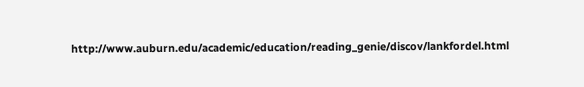http://www.auburn.edu/academic/education/reading_genie/discov/lankfordel.html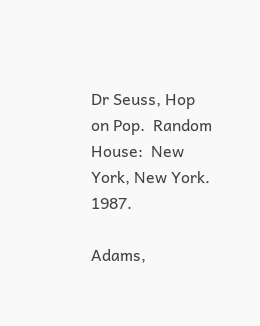Dr Seuss, Hop on Pop.  Random House:  New York, New York. 1987.

Adams,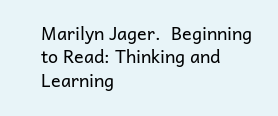Marilyn Jager.  Beginning to Read: Thinking and Learning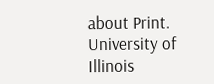about Print.  University of Illinois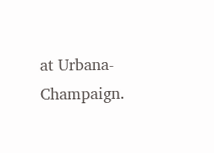at Urbana-Champaign.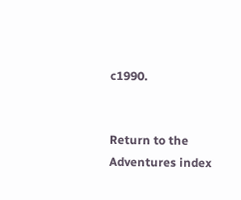c1990.


Return to the Adventures index